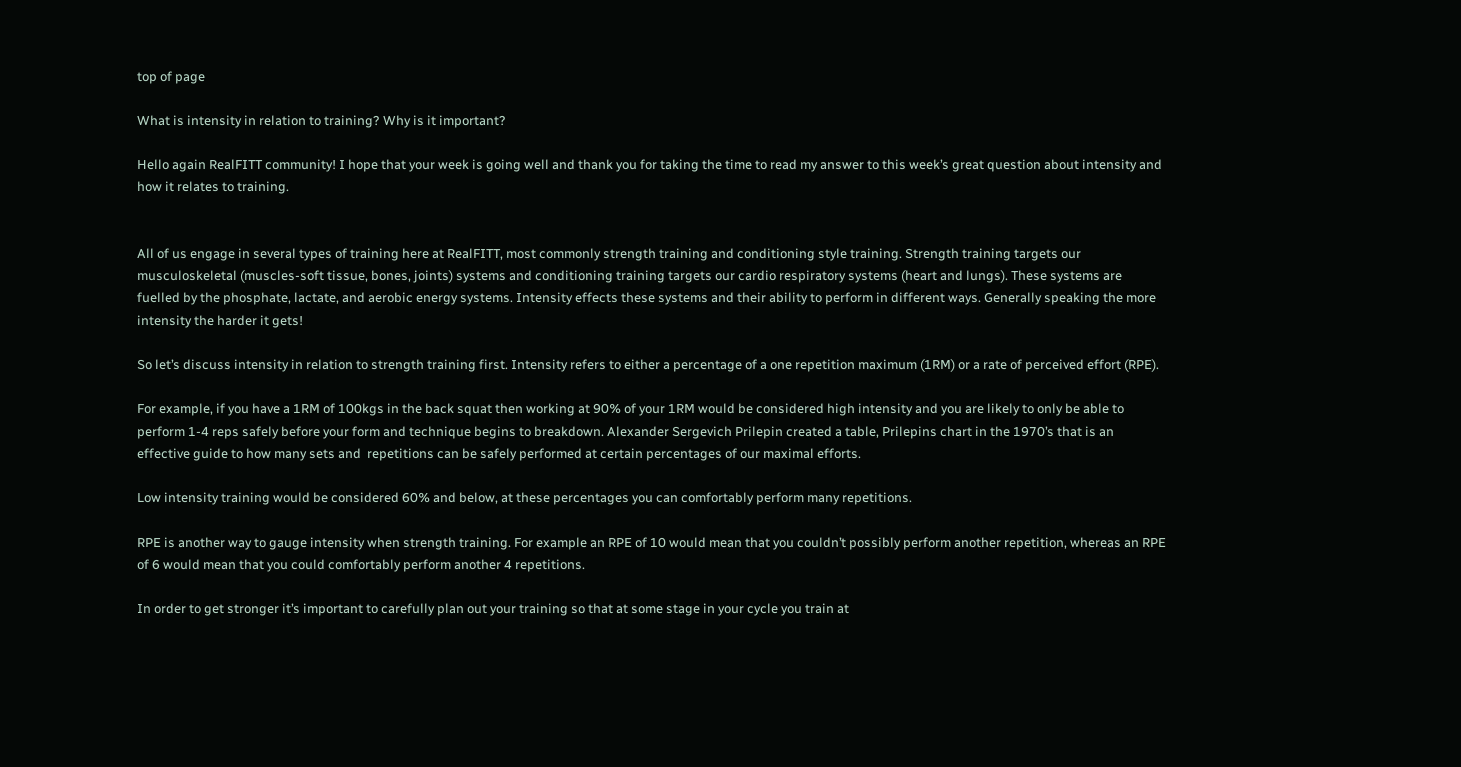top of page

What is intensity in relation to training? Why is it important?

Hello again RealFITT community! I hope that your week is going well and thank you for taking the time to read my answer to this week’s great question about intensity and how it relates to training.


All of us engage in several types of training here at RealFITT, most commonly strength training and conditioning style training. Strength training targets our musculoskeletal (muscles-soft tissue, bones, joints) systems and conditioning training targets our cardio respiratory systems (heart and lungs). These systems are fuelled by the phosphate, lactate, and aerobic energy systems. Intensity effects these systems and their ability to perform in different ways. Generally speaking the more intensity the harder it gets!

So let’s discuss intensity in relation to strength training first. Intensity refers to either a percentage of a one repetition maximum (1RM) or a rate of perceived effort (RPE).

For example, if you have a 1RM of 100kgs in the back squat then working at 90% of your 1RM would be considered high intensity and you are likely to only be able to perform 1-4 reps safely before your form and technique begins to breakdown. Alexander Sergevich Prilepin created a table, Prilepins chart in the 1970’s that is an effective guide to how many sets and  repetitions can be safely performed at certain percentages of our maximal efforts.

Low intensity training would be considered 60% and below, at these percentages you can comfortably perform many repetitions.

RPE is another way to gauge intensity when strength training. For example an RPE of 10 would mean that you couldn’t possibly perform another repetition, whereas an RPE of 6 would mean that you could comfortably perform another 4 repetitions.

In order to get stronger it’s important to carefully plan out your training so that at some stage in your cycle you train at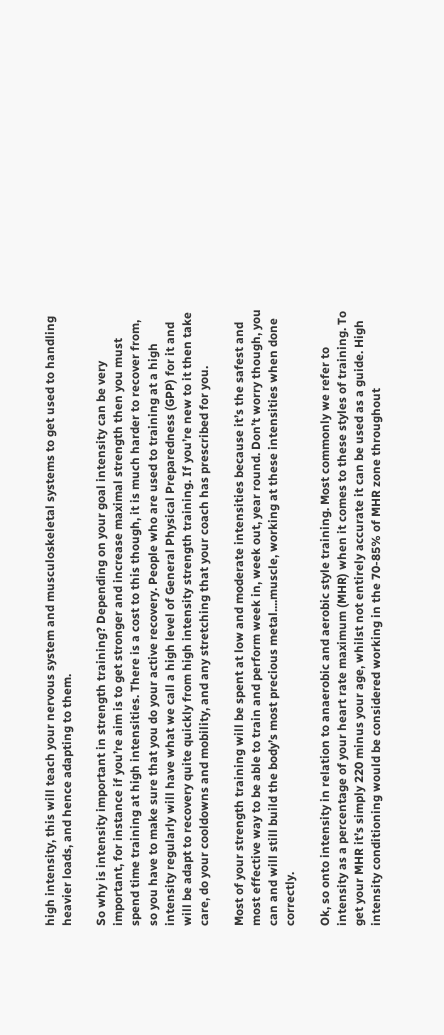high intensity, this will teach your nervous system and musculoskeletal systems to get used to handling heavier loads, and hence adapting to them.

So why is intensity important in strength training? Depending on your goal intensity can be very important, for instance if you’re aim is to get stronger and increase maximal strength then you must spend time training at high intensities. There is a cost to this though, it is much harder to recover from, so you have to make sure that you do your active recovery. People who are used to training at a high intensity regularly will have what we call a high level of General Physical Preparedness (GPP) for it and will be adapt to recovery quite quickly from high intensity strength training. If you’re new to it then take care, do your cooldowns and mobility, and any stretching that your coach has prescribed for you.

Most of your strength training will be spent at low and moderate intensities because it’s the safest and most effective way to be able to train and perform week in, week out, year round. Don’t worry though, you can and will still build the body’s most precious metal....muscle, working at these intensities when done correctly.

Ok, so onto intensity in relation to anaerobic and aerobic style training. Most commonly we refer to intensity as a percentage of your heart rate maximum (MHR) when it comes to these styles of training. To get your MHR it’s simply 220 minus your age, whilst not entirely accurate it can be used as a guide. High intensity conditioning would be considered working in the 70-85% of MHR zone throughout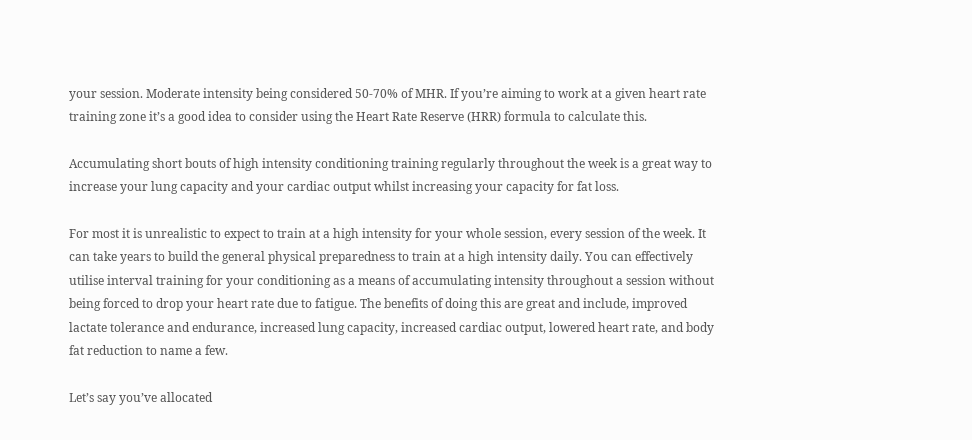your session. Moderate intensity being considered 50-70% of MHR. If you’re aiming to work at a given heart rate training zone it’s a good idea to consider using the Heart Rate Reserve (HRR) formula to calculate this.

Accumulating short bouts of high intensity conditioning training regularly throughout the week is a great way to increase your lung capacity and your cardiac output whilst increasing your capacity for fat loss.

For most it is unrealistic to expect to train at a high intensity for your whole session, every session of the week. It can take years to build the general physical preparedness to train at a high intensity daily. You can effectively utilise interval training for your conditioning as a means of accumulating intensity throughout a session without being forced to drop your heart rate due to fatigue. The benefits of doing this are great and include, improved lactate tolerance and endurance, increased lung capacity, increased cardiac output, lowered heart rate, and body fat reduction to name a few.

Let’s say you’ve allocated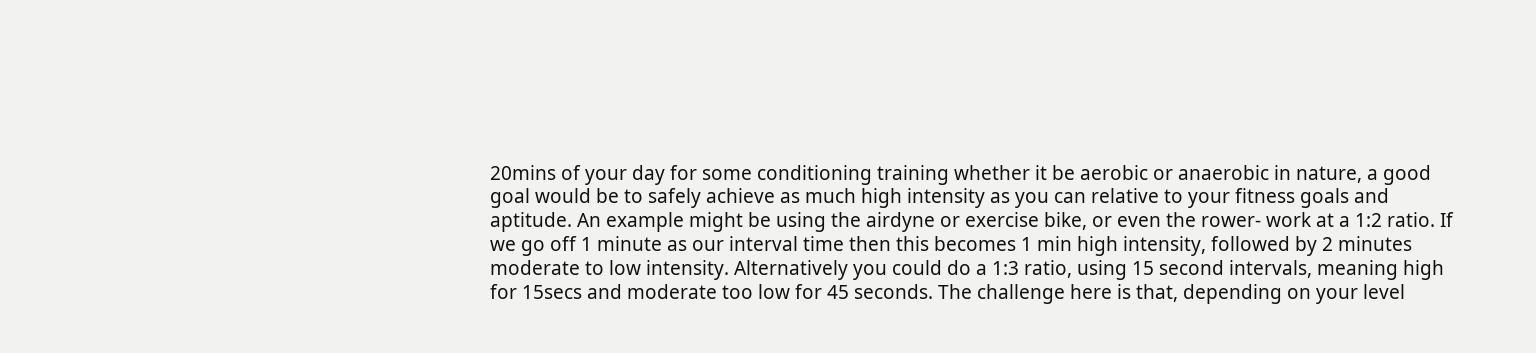20mins of your day for some conditioning training whether it be aerobic or anaerobic in nature, a good goal would be to safely achieve as much high intensity as you can relative to your fitness goals and aptitude. An example might be using the airdyne or exercise bike, or even the rower- work at a 1:2 ratio. If we go off 1 minute as our interval time then this becomes 1 min high intensity, followed by 2 minutes moderate to low intensity. Alternatively you could do a 1:3 ratio, using 15 second intervals, meaning high for 15secs and moderate too low for 45 seconds. The challenge here is that, depending on your level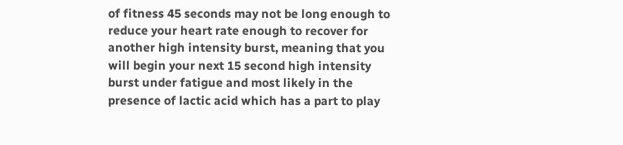of fitness 45 seconds may not be long enough to reduce your heart rate enough to recover for another high intensity burst, meaning that you will begin your next 15 second high intensity burst under fatigue and most likely in the presence of lactic acid which has a part to play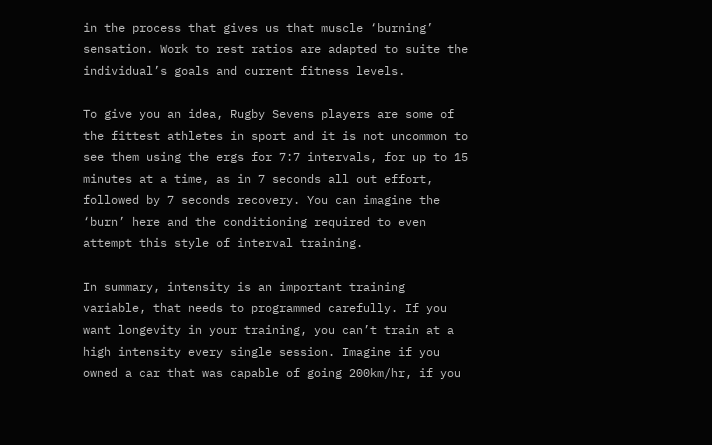in the process that gives us that muscle ‘burning’ sensation. Work to rest ratios are adapted to suite the individual’s goals and current fitness levels.

To give you an idea, Rugby Sevens players are some of the fittest athletes in sport and it is not uncommon to see them using the ergs for 7:7 intervals, for up to 15 minutes at a time, as in 7 seconds all out effort, followed by 7 seconds recovery. You can imagine the ‘burn’ here and the conditioning required to even attempt this style of interval training.

In summary, intensity is an important training variable, that needs to programmed carefully. If you want longevity in your training, you can’t train at a high intensity every single session. Imagine if you owned a car that was capable of going 200km/hr, if you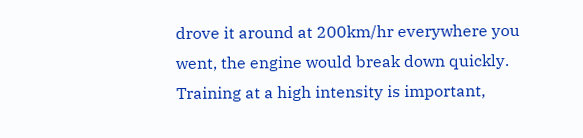drove it around at 200km/hr everywhere you went, the engine would break down quickly. Training at a high intensity is important,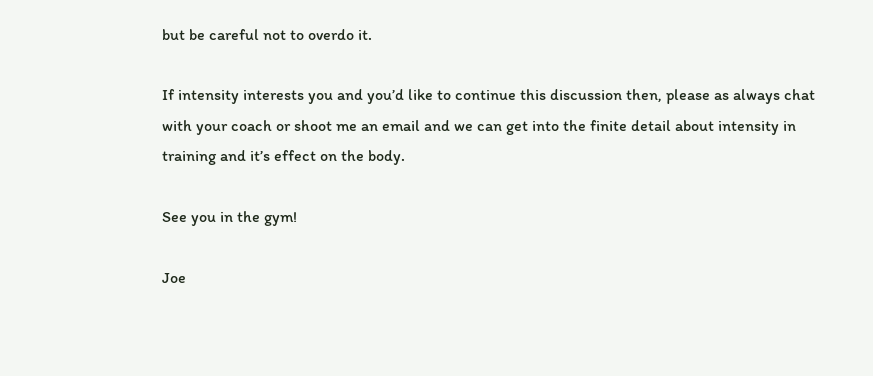but be careful not to overdo it.

If intensity interests you and you’d like to continue this discussion then, please as always chat with your coach or shoot me an email and we can get into the finite detail about intensity in training and it’s effect on the body.

See you in the gym!

Joe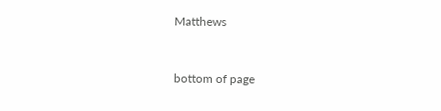Matthews


bottom of page